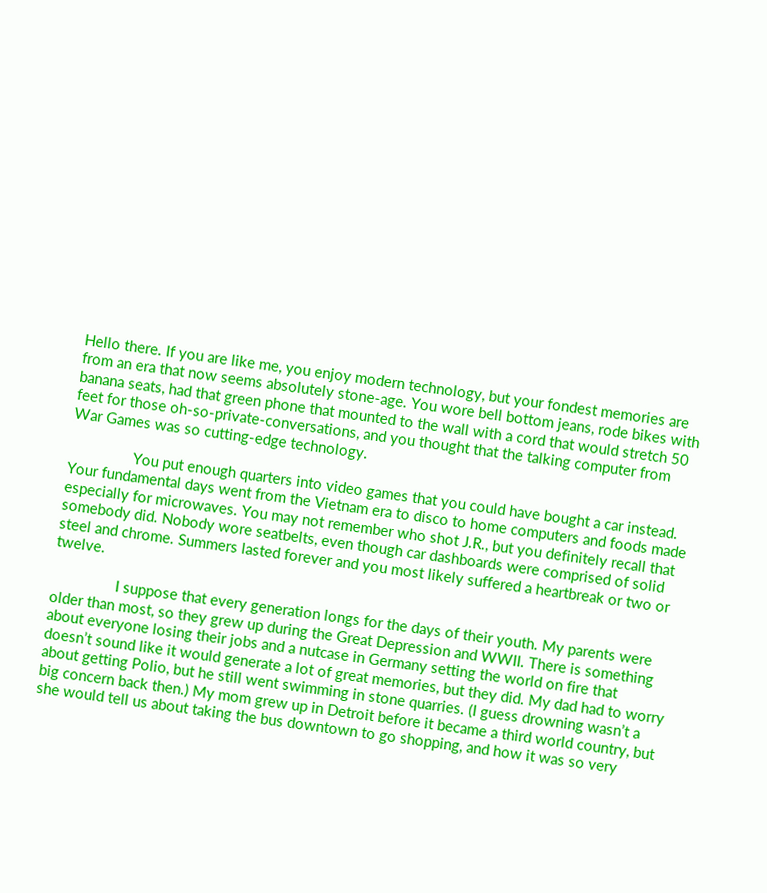Hello there. If you are like me, you enjoy modern technology, but your fondest memories are from an era that now seems absolutely stone-age. You wore bell bottom jeans, rode bikes with banana seats, had that green phone that mounted to the wall with a cord that would stretch 50 feet for those oh-so-private-conversations, and you thought that the talking computer from War Games was so cutting-edge technology.

                You put enough quarters into video games that you could have bought a car instead. Your fundamental days went from the Vietnam era to disco to home computers and foods made especially for microwaves. You may not remember who shot J.R., but you definitely recall that somebody did. Nobody wore seatbelts, even though car dashboards were comprised of solid steel and chrome. Summers lasted forever and you most likely suffered a heartbreak or two or twelve.

                I suppose that every generation longs for the days of their youth. My parents were older than most, so they grew up during the Great Depression and WWII. There is something about everyone losing their jobs and a nutcase in Germany setting the world on fire that doesn’t sound like it would generate a lot of great memories, but they did. My dad had to worry about getting Polio, but he still went swimming in stone quarries. (I guess drowning wasn’t a big concern back then.) My mom grew up in Detroit before it became a third world country, but she would tell us about taking the bus downtown to go shopping, and how it was so very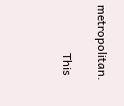metropolitan.

                This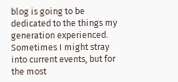blog is going to be dedicated to the things my generation experienced. Sometimes I might stray into current events, but for the most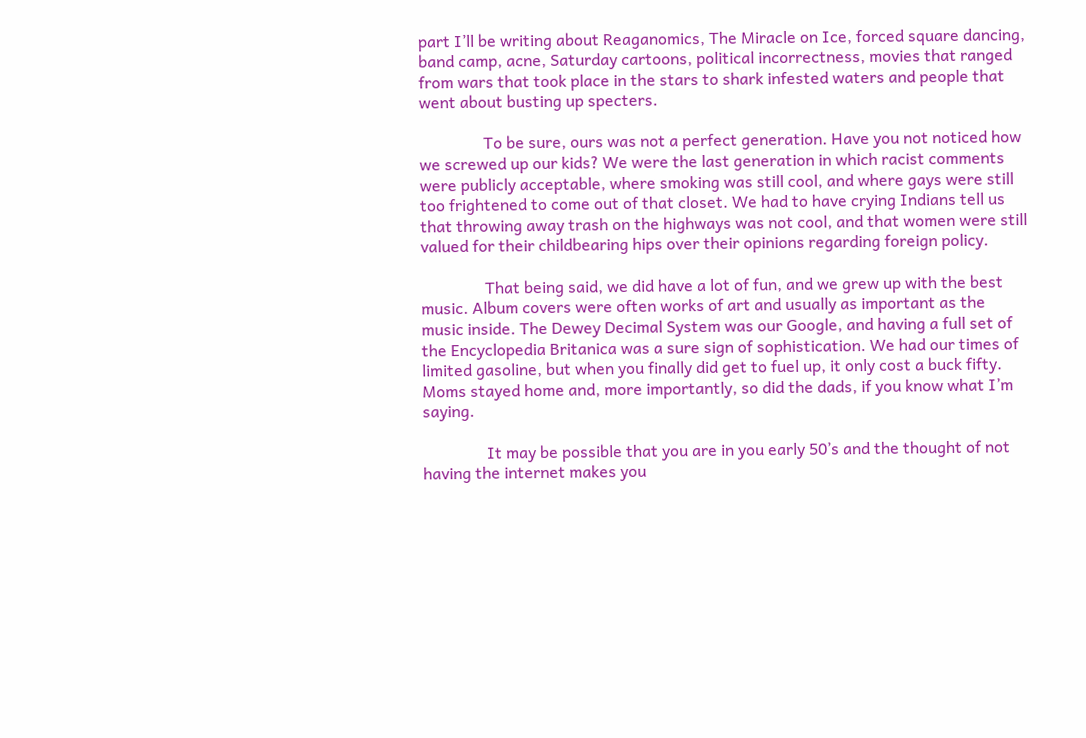part I’ll be writing about Reaganomics, The Miracle on Ice, forced square dancing, band camp, acne, Saturday cartoons, political incorrectness, movies that ranged from wars that took place in the stars to shark infested waters and people that went about busting up specters.

                To be sure, ours was not a perfect generation. Have you not noticed how we screwed up our kids? We were the last generation in which racist comments were publicly acceptable, where smoking was still cool, and where gays were still too frightened to come out of that closet. We had to have crying Indians tell us that throwing away trash on the highways was not cool, and that women were still valued for their childbearing hips over their opinions regarding foreign policy.

                That being said, we did have a lot of fun, and we grew up with the best music. Album covers were often works of art and usually as important as the music inside. The Dewey Decimal System was our Google, and having a full set of the Encyclopedia Britanica was a sure sign of sophistication. We had our times of limited gasoline, but when you finally did get to fuel up, it only cost a buck fifty. Moms stayed home and, more importantly, so did the dads, if you know what I’m saying.

                It may be possible that you are in you early 50’s and the thought of not having the internet makes you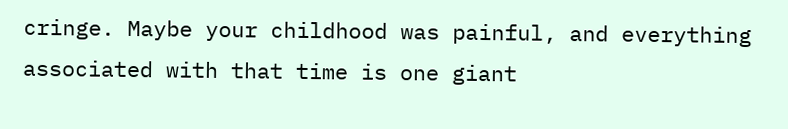cringe. Maybe your childhood was painful, and everything associated with that time is one giant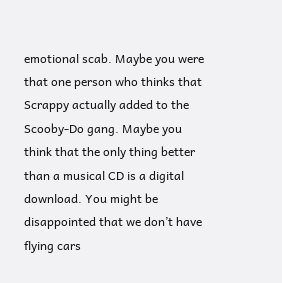emotional scab. Maybe you were that one person who thinks that Scrappy actually added to the Scooby-Do gang. Maybe you think that the only thing better than a musical CD is a digital download. You might be disappointed that we don’t have flying cars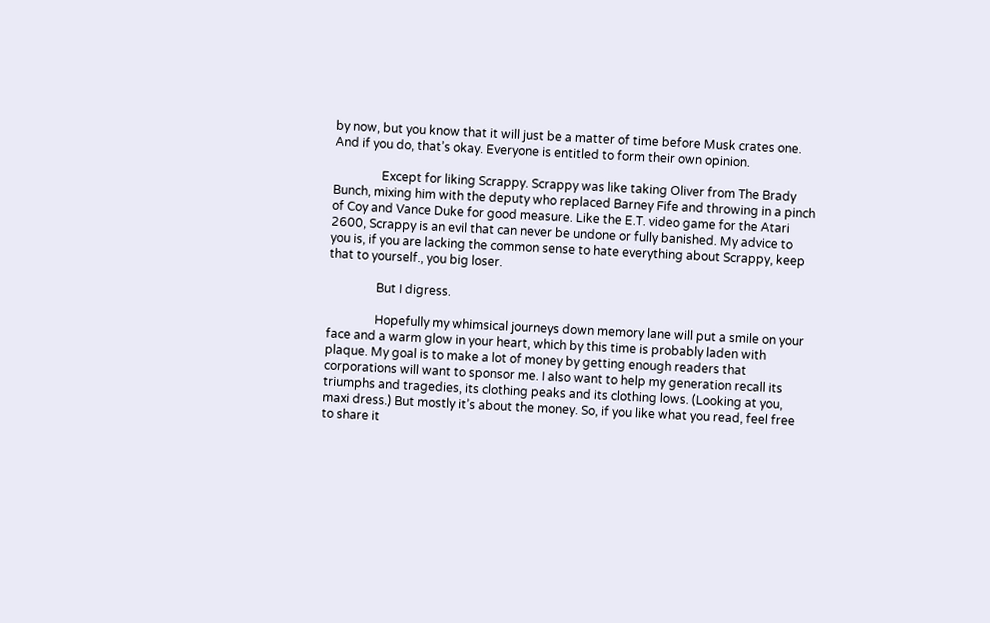by now, but you know that it will just be a matter of time before Musk crates one. And if you do, that’s okay. Everyone is entitled to form their own opinion.

                Except for liking Scrappy. Scrappy was like taking Oliver from The Brady Bunch, mixing him with the deputy who replaced Barney Fife and throwing in a pinch of Coy and Vance Duke for good measure. Like the E.T. video game for the Atari 2600, Scrappy is an evil that can never be undone or fully banished. My advice to you is, if you are lacking the common sense to hate everything about Scrappy, keep that to yourself., you big loser.

                But I digress.

                Hopefully my whimsical journeys down memory lane will put a smile on your face and a warm glow in your heart, which by this time is probably laden with plaque. My goal is to make a lot of money by getting enough readers that corporations will want to sponsor me. I also want to help my generation recall its triumphs and tragedies, its clothing peaks and its clothing lows. (Looking at you, maxi dress.) But mostly it’s about the money. So, if you like what you read, feel free to share it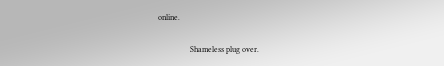online.

                Shameless plug over.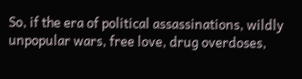So, if the era of political assassinations, wildly unpopular wars, free love, drug overdoses,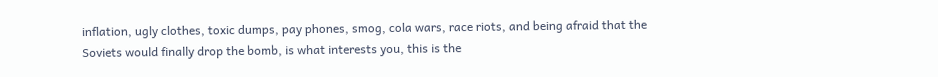inflation, ugly clothes, toxic dumps, pay phones, smog, cola wars, race riots, and being afraid that the Soviets would finally drop the bomb, is what interests you, this is the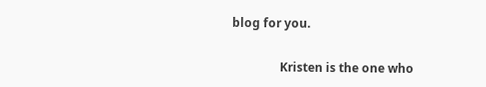blog for you.

                Kristen is the one who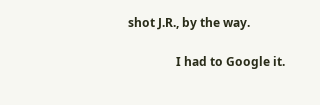shot J.R., by the way.

                I had to Google it.